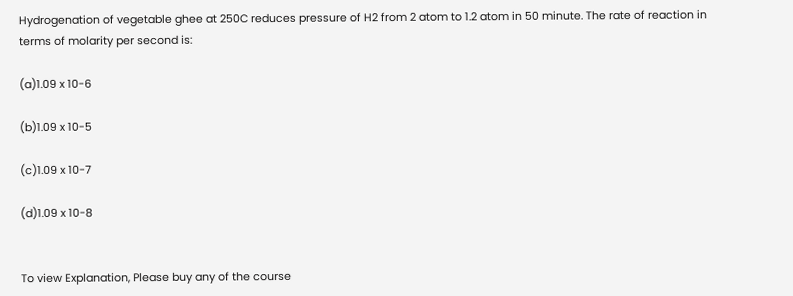Hydrogenation of vegetable ghee at 250C reduces pressure of H2 from 2 atom to 1.2 atom in 50 minute. The rate of reaction in terms of molarity per second is:

(a)1.09 x 10-6

(b)1.09 x 10-5

(c)1.09 x 10-7

(d)1.09 x 10-8


To view Explanation, Please buy any of the course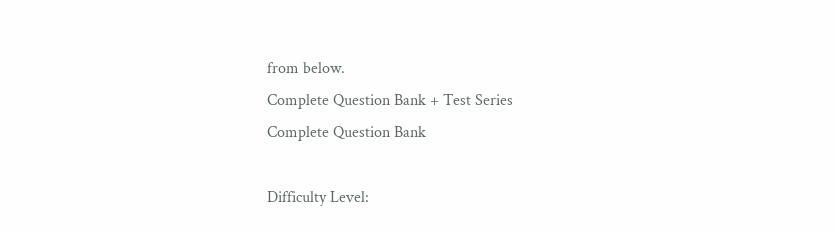from below.
Complete Question Bank + Test Series
Complete Question Bank

Difficulty Level: